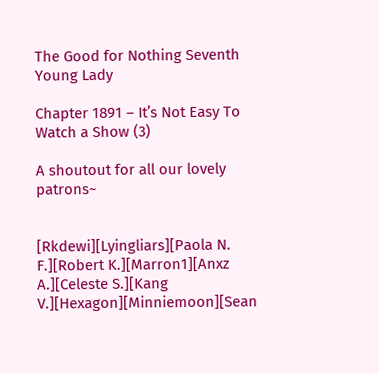The Good for Nothing Seventh Young Lady

Chapter 1891 – It’s Not Easy To Watch a Show (3)

A shoutout for all our lovely patrons~


[Rkdewi][Lyingliars][Paola N. F.][Robert K.][Marron1][Anxz A.][Celeste S.][Kang V.][Hexagon][Minniemoon][Sean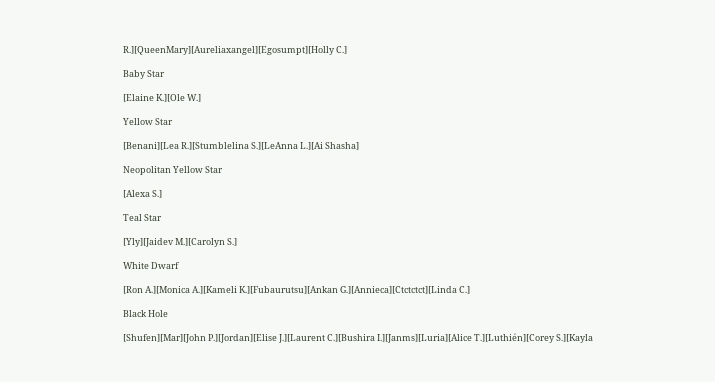R.][QueenMary][Aureliaxangel][Egosumpt][Holly C.]

Baby Star

[Elaine K.][Ole W.]

Yellow Star

[Benani][Lea R.][Stumblelina S.][LeAnna L.][Ai Shasha]

Neopolitan Yellow Star

[Alexa S.]

Teal Star

[Yly][Jaidev M.][Carolyn S.]

White Dwarf

[Ron A.][Monica A.][Kameli K.][Fubaurutsu][Ankan G.][Annieca][Ctctctct][Linda C.]

Black Hole

[Shufen][Mar][John P.][Jordan][Elise J.][Laurent C.][Bushira I.][Janms][Luria][Alice T.][Luthién][Corey S.][Kayla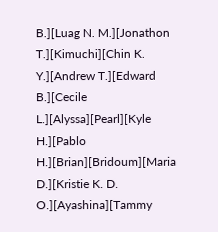B.][Luag N. M.][Jonathon T.][Kimuchi][Chin K. Y.][Andrew T.][Edward B.][Cecile L.][Alyssa][Pearl][Kyle H.][Pablo H.][Brian][Bridoum][Maria D.][Kristie K. D. O.][Ayashina][Tammy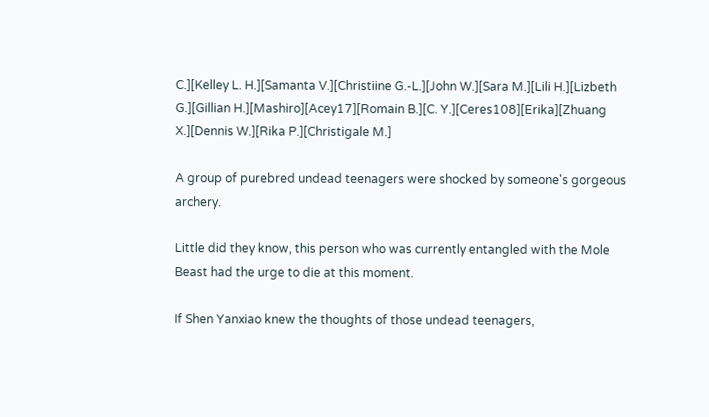C.][Kelley L. H.][Samanta V.][Christiine G.-L.][John W.][Sara M.][Lili H.][Lizbeth G.][Gillian H.][Mashiro][Acey17][Romain B.][C. Y.][Ceres108][Erika][Zhuang X.][Dennis W.][Rika P.][Christigale M.]

A group of purebred undead teenagers were shocked by someone's gorgeous archery.

Little did they know, this person who was currently entangled with the Mole Beast had the urge to die at this moment.

If Shen Yanxiao knew the thoughts of those undead teenagers,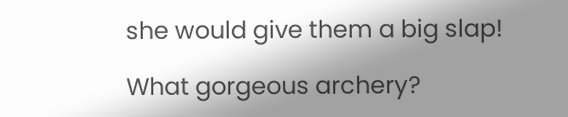she would give them a big slap!

What gorgeous archery?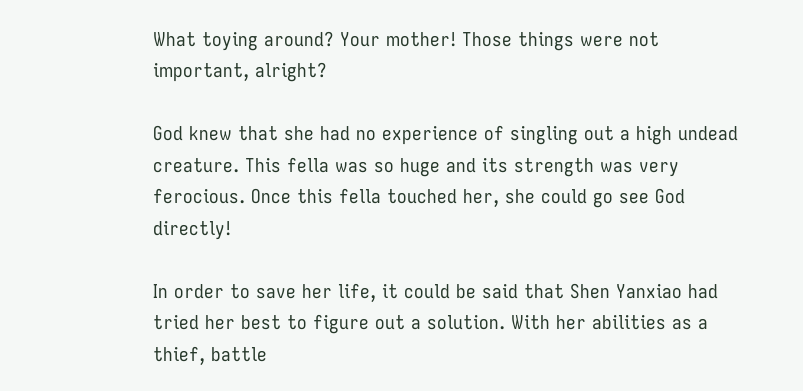What toying around? Your mother! Those things were not important, alright?

God knew that she had no experience of singling out a high undead creature. This fella was so huge and its strength was very ferocious. Once this fella touched her, she could go see God directly!

In order to save her life, it could be said that Shen Yanxiao had tried her best to figure out a solution. With her abilities as a thief, battle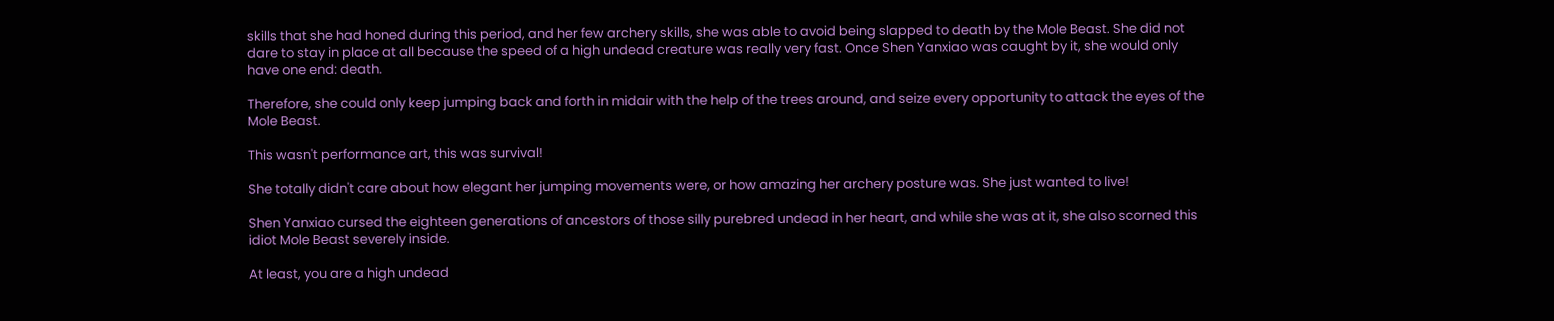skills that she had honed during this period, and her few archery skills, she was able to avoid being slapped to death by the Mole Beast. She did not dare to stay in place at all because the speed of a high undead creature was really very fast. Once Shen Yanxiao was caught by it, she would only have one end: death.

Therefore, she could only keep jumping back and forth in midair with the help of the trees around, and seize every opportunity to attack the eyes of the Mole Beast.

This wasn't performance art, this was survival!

She totally didn't care about how elegant her jumping movements were, or how amazing her archery posture was. She just wanted to live!

Shen Yanxiao cursed the eighteen generations of ancestors of those silly purebred undead in her heart, and while she was at it, she also scorned this idiot Mole Beast severely inside.

At least, you are a high undead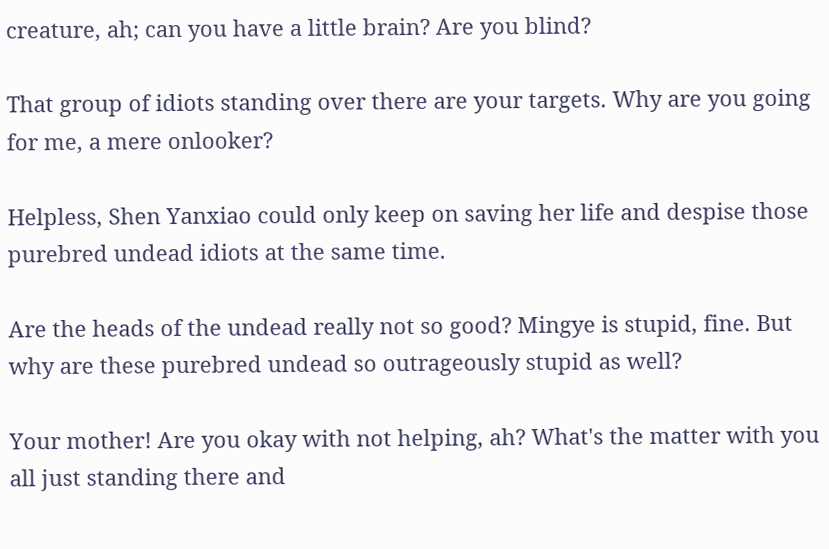creature, ah; can you have a little brain? Are you blind?

That group of idiots standing over there are your targets. Why are you going for me, a mere onlooker?

Helpless, Shen Yanxiao could only keep on saving her life and despise those purebred undead idiots at the same time.

Are the heads of the undead really not so good? Mingye is stupid, fine. But why are these purebred undead so outrageously stupid as well?

Your mother! Are you okay with not helping, ah? What's the matter with you all just standing there and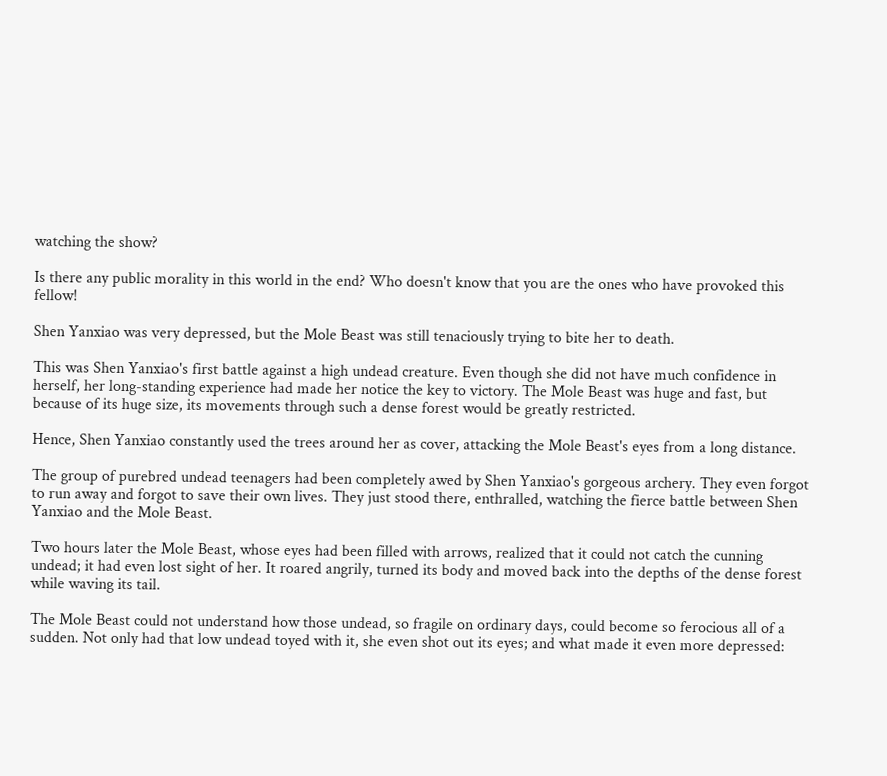watching the show?

Is there any public morality in this world in the end? Who doesn't know that you are the ones who have provoked this fellow!

Shen Yanxiao was very depressed, but the Mole Beast was still tenaciously trying to bite her to death.

This was Shen Yanxiao's first battle against a high undead creature. Even though she did not have much confidence in herself, her long-standing experience had made her notice the key to victory. The Mole Beast was huge and fast, but because of its huge size, its movements through such a dense forest would be greatly restricted.

Hence, Shen Yanxiao constantly used the trees around her as cover, attacking the Mole Beast's eyes from a long distance.

The group of purebred undead teenagers had been completely awed by Shen Yanxiao's gorgeous archery. They even forgot to run away and forgot to save their own lives. They just stood there, enthralled, watching the fierce battle between Shen Yanxiao and the Mole Beast.

Two hours later the Mole Beast, whose eyes had been filled with arrows, realized that it could not catch the cunning undead; it had even lost sight of her. It roared angrily, turned its body and moved back into the depths of the dense forest while waving its tail.

The Mole Beast could not understand how those undead, so fragile on ordinary days, could become so ferocious all of a sudden. Not only had that low undead toyed with it, she even shot out its eyes; and what made it even more depressed: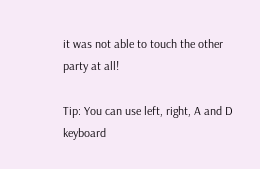it was not able to touch the other party at all!

Tip: You can use left, right, A and D keyboard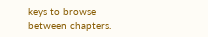keys to browse between chapters.